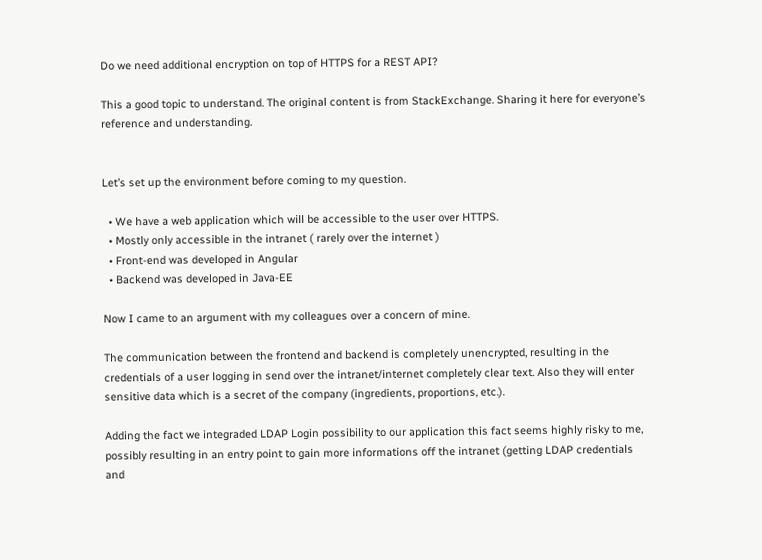Do we need additional encryption on top of HTTPS for a REST API?

This a good topic to understand. The original content is from StackExchange. Sharing it here for everyone’s reference and understanding.


Let’s set up the environment before coming to my question.

  • We have a web application which will be accessible to the user over HTTPS.
  • Mostly only accessible in the intranet ( rarely over the internet )
  • Front-end was developed in Angular
  • Backend was developed in Java-EE

Now I came to an argument with my colleagues over a concern of mine.

The communication between the frontend and backend is completely unencrypted, resulting in the credentials of a user logging in send over the intranet/internet completely clear text. Also they will enter sensitive data which is a secret of the company (ingredients, proportions, etc.).

Adding the fact we integraded LDAP Login possibility to our application this fact seems highly risky to me, possibly resulting in an entry point to gain more informations off the intranet (getting LDAP credentials and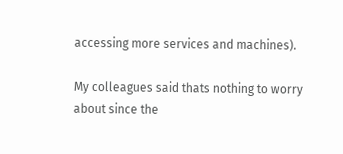accessing more services and machines).

My colleagues said thats nothing to worry about since the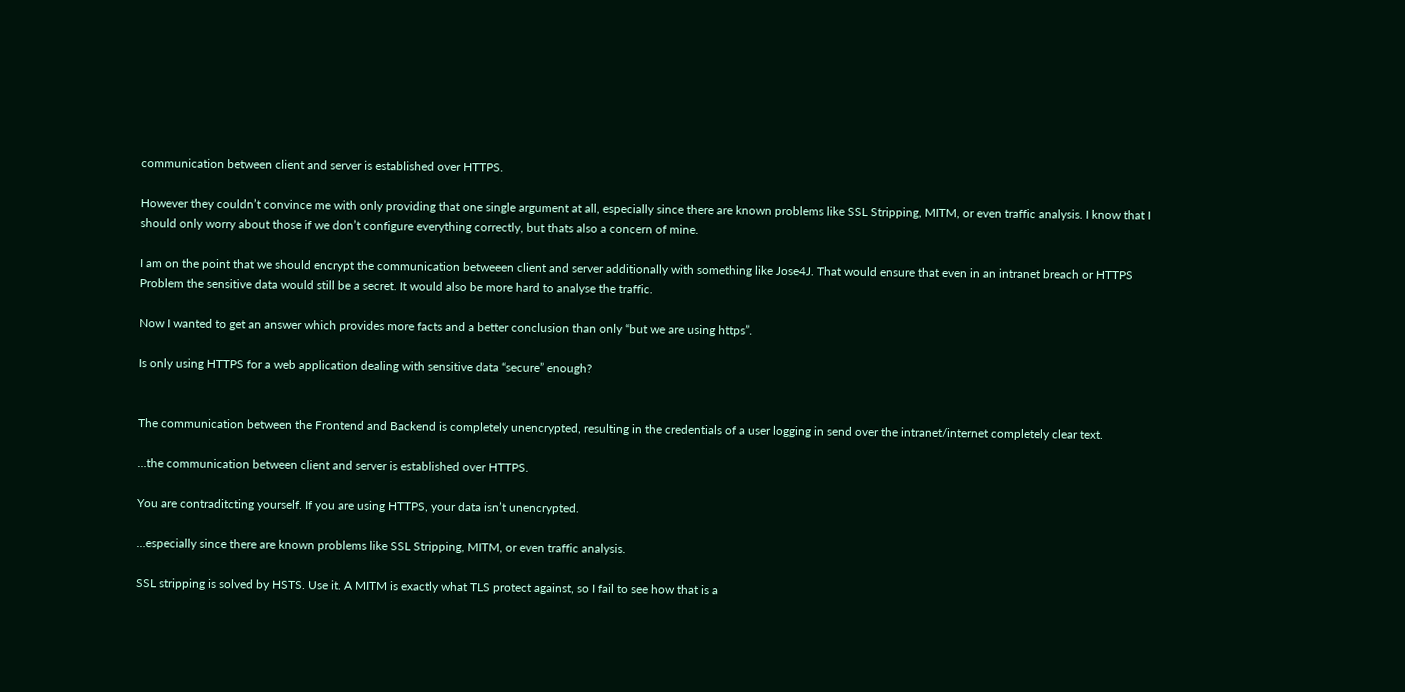communication between client and server is established over HTTPS.

However they couldn’t convince me with only providing that one single argument at all, especially since there are known problems like SSL Stripping, MITM, or even traffic analysis. I know that I should only worry about those if we don’t configure everything correctly, but thats also a concern of mine.

I am on the point that we should encrypt the communication betweeen client and server additionally with something like Jose4J. That would ensure that even in an intranet breach or HTTPS Problem the sensitive data would still be a secret. It would also be more hard to analyse the traffic.

Now I wanted to get an answer which provides more facts and a better conclusion than only “but we are using https”.

Is only using HTTPS for a web application dealing with sensitive data “secure” enough?


The communication between the Frontend and Backend is completely unencrypted, resulting in the credentials of a user logging in send over the intranet/internet completely clear text.

…the communication between client and server is established over HTTPS.

You are contraditcting yourself. If you are using HTTPS, your data isn’t unencrypted.

…especially since there are known problems like SSL Stripping, MITM, or even traffic analysis.

SSL stripping is solved by HSTS. Use it. A MITM is exactly what TLS protect against, so I fail to see how that is a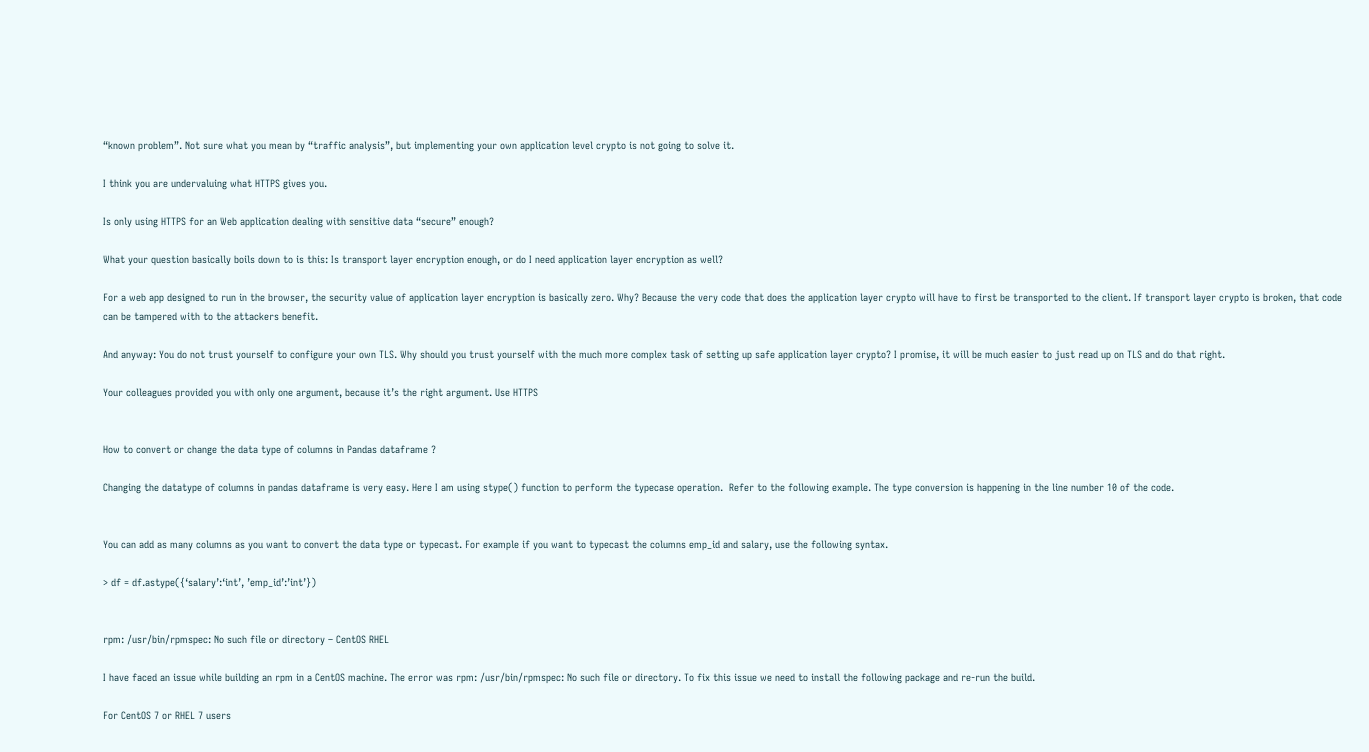“known problem”. Not sure what you mean by “traffic analysis”, but implementing your own application level crypto is not going to solve it.

I think you are undervaluing what HTTPS gives you.

Is only using HTTPS for an Web application dealing with sensitive data “secure” enough?

What your question basically boils down to is this: Is transport layer encryption enough, or do I need application layer encryption as well?

For a web app designed to run in the browser, the security value of application layer encryption is basically zero. Why? Because the very code that does the application layer crypto will have to first be transported to the client. If transport layer crypto is broken, that code can be tampered with to the attackers benefit.

And anyway: You do not trust yourself to configure your own TLS. Why should you trust yourself with the much more complex task of setting up safe application layer crypto? I promise, it will be much easier to just read up on TLS and do that right.

Your colleagues provided you with only one argument, because it’s the right argument. Use HTTPS


How to convert or change the data type of columns in Pandas dataframe ?

Changing the datatype of columns in pandas dataframe is very easy. Here I am using stype() function to perform the typecase operation.  Refer to the following example. The type conversion is happening in the line number 10 of the code.


You can add as many columns as you want to convert the data type or typecast. For example if you want to typecast the columns emp_id and salary, use the following syntax.

> df = df.astype({‘salary’:‘int’, ’emp_id’:’int’})


rpm: /usr/bin/rpmspec: No such file or directory – CentOS RHEL

I have faced an issue while building an rpm in a CentOS machine. The error was rpm: /usr/bin/rpmspec: No such file or directory. To fix this issue we need to install the following package and re-run the build.

For CentOS 7 or RHEL 7 users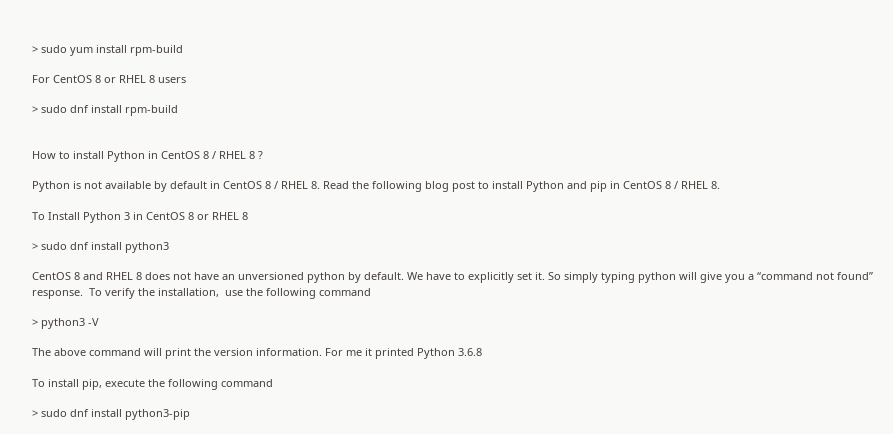> sudo yum install rpm-build

For CentOS 8 or RHEL 8 users

> sudo dnf install rpm-build


How to install Python in CentOS 8 / RHEL 8 ?

Python is not available by default in CentOS 8 / RHEL 8. Read the following blog post to install Python and pip in CentOS 8 / RHEL 8.

To Install Python 3 in CentOS 8 or RHEL 8

> sudo dnf install python3

CentOS 8 and RHEL 8 does not have an unversioned python by default. We have to explicitly set it. So simply typing python will give you a “command not found” response.  To verify the installation,  use the following command

> python3 -V

The above command will print the version information. For me it printed Python 3.6.8

To install pip, execute the following command

> sudo dnf install python3-pip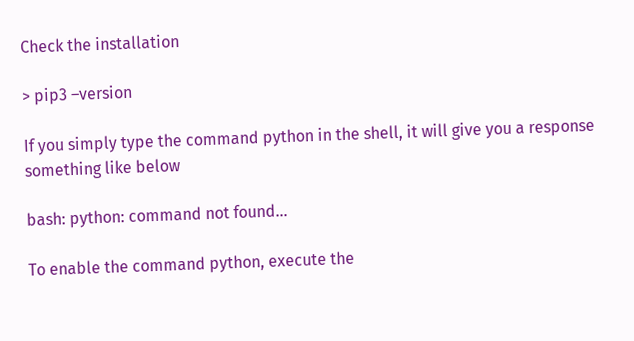Check the installation

> pip3 –version

If you simply type the command python in the shell, it will give you a response something like below

bash: python: command not found…

To enable the command python, execute the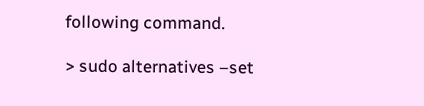following command.

> sudo alternatives –set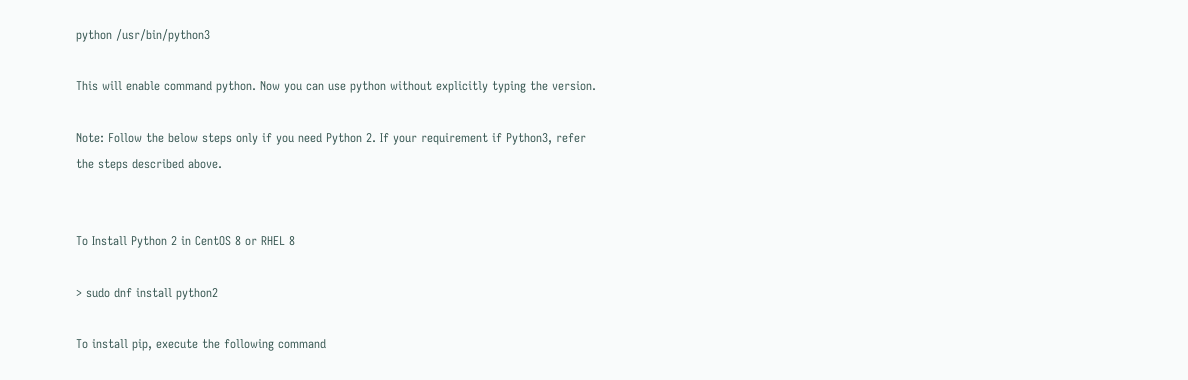python /usr/bin/python3

This will enable command python. Now you can use python without explicitly typing the version.

Note: Follow the below steps only if you need Python 2. If your requirement if Python3, refer the steps described above.


To Install Python 2 in CentOS 8 or RHEL 8

> sudo dnf install python2

To install pip, execute the following command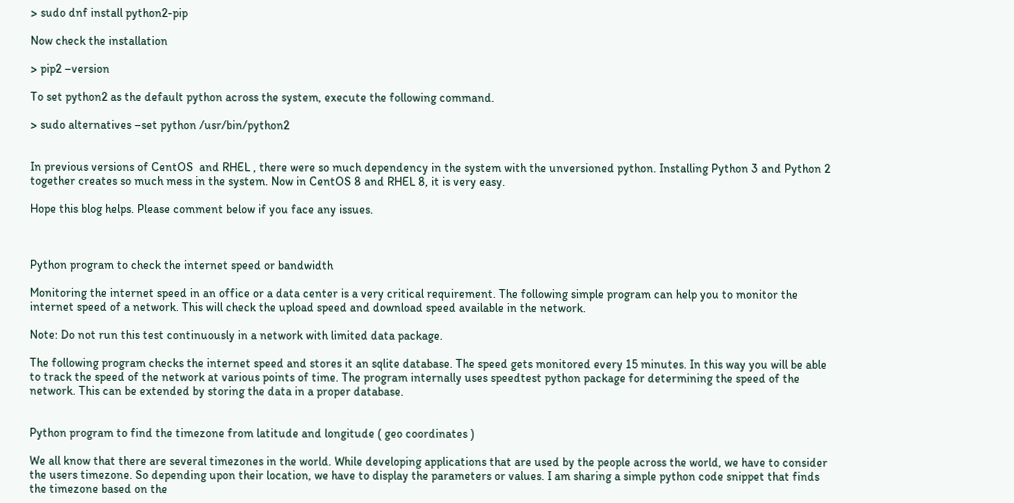> sudo dnf install python2-pip

Now check the installation

> pip2 –version

To set python2 as the default python across the system, execute the following command.

> sudo alternatives –set python /usr/bin/python2


In previous versions of CentOS  and RHEL , there were so much dependency in the system with the unversioned python. Installing Python 3 and Python 2 together creates so much mess in the system. Now in CentOS 8 and RHEL 8, it is very easy.

Hope this blog helps. Please comment below if you face any issues.



Python program to check the internet speed or bandwidth

Monitoring the internet speed in an office or a data center is a very critical requirement. The following simple program can help you to monitor the internet speed of a network. This will check the upload speed and download speed available in the network.

Note: Do not run this test continuously in a network with limited data package.

The following program checks the internet speed and stores it an sqlite database. The speed gets monitored every 15 minutes. In this way you will be able to track the speed of the network at various points of time. The program internally uses speedtest python package for determining the speed of the network. This can be extended by storing the data in a proper database.


Python program to find the timezone from latitude and longitude ( geo coordinates )

We all know that there are several timezones in the world. While developing applications that are used by the people across the world, we have to consider the users timezone. So depending upon their location, we have to display the parameters or values. I am sharing a simple python code snippet that finds the timezone based on the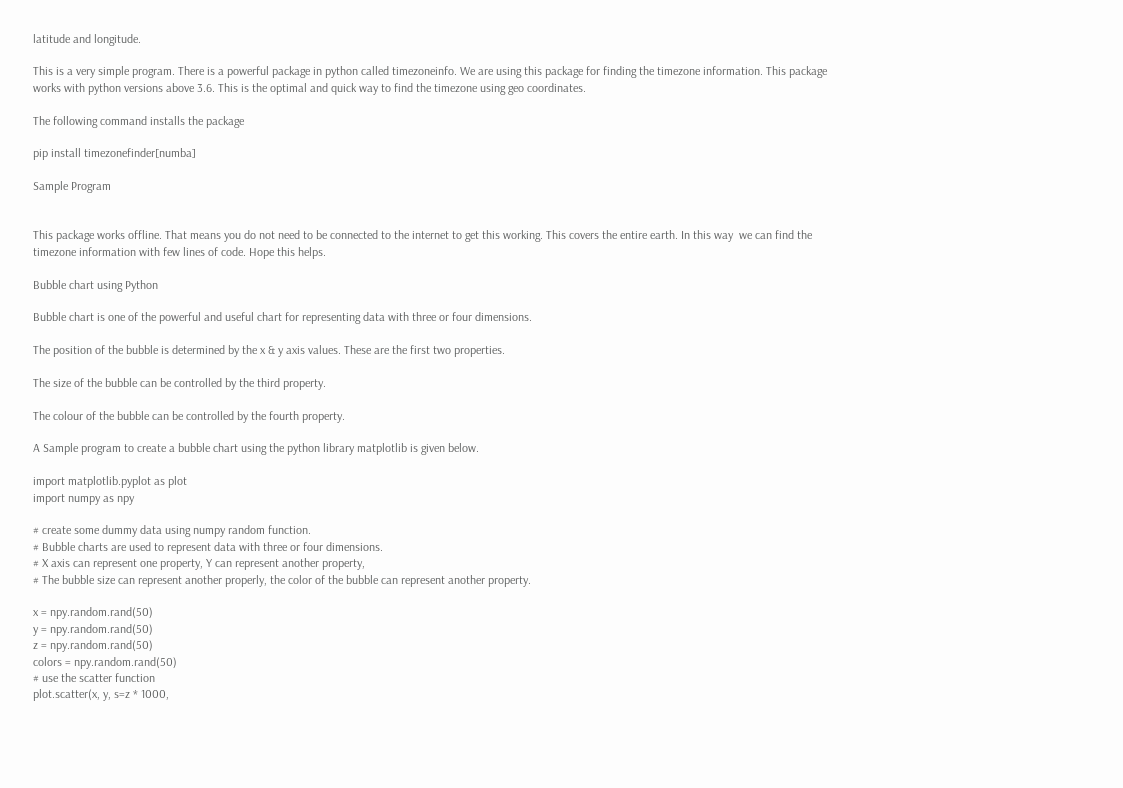latitude and longitude.

This is a very simple program. There is a powerful package in python called timezoneinfo. We are using this package for finding the timezone information. This package works with python versions above 3.6. This is the optimal and quick way to find the timezone using geo coordinates.

The following command installs the package

pip install timezonefinder[numba]

Sample Program


This package works offline. That means you do not need to be connected to the internet to get this working. This covers the entire earth. In this way  we can find the timezone information with few lines of code. Hope this helps.

Bubble chart using Python

Bubble chart is one of the powerful and useful chart for representing data with three or four dimensions.

The position of the bubble is determined by the x & y axis values. These are the first two properties.

The size of the bubble can be controlled by the third property.

The colour of the bubble can be controlled by the fourth property.

A Sample program to create a bubble chart using the python library matplotlib is given below.

import matplotlib.pyplot as plot
import numpy as npy

# create some dummy data using numpy random function.
# Bubble charts are used to represent data with three or four dimensions.
# X axis can represent one property, Y can represent another property,
# The bubble size can represent another properly, the color of the bubble can represent another property.

x = npy.random.rand(50)
y = npy.random.rand(50)
z = npy.random.rand(50)
colors = npy.random.rand(50)
# use the scatter function
plot.scatter(x, y, s=z * 1000,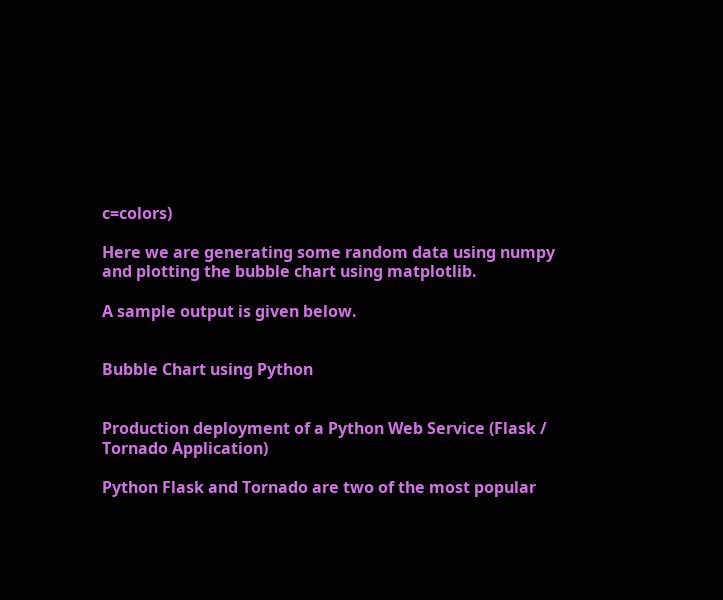c=colors)

Here we are generating some random data using numpy and plotting the bubble chart using matplotlib.

A sample output is given below.


Bubble Chart using Python


Production deployment of a Python Web Service (Flask / Tornado Application)

Python Flask and Tornado are two of the most popular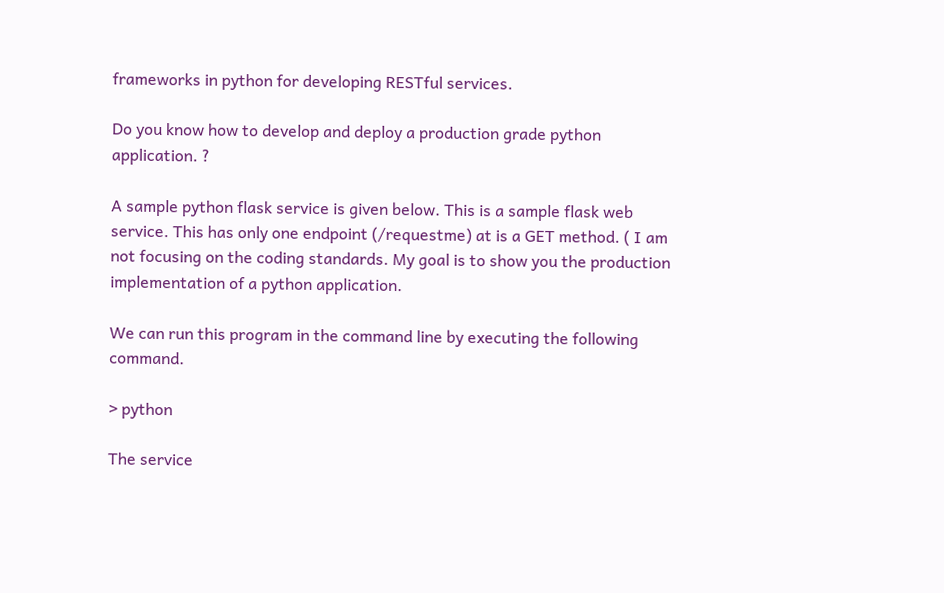frameworks in python for developing RESTful services.

Do you know how to develop and deploy a production grade python application. ?

A sample python flask service is given below. This is a sample flask web service. This has only one endpoint (/requestme) at is a GET method. ( I am not focusing on the coding standards. My goal is to show you the production implementation of a python application.

We can run this program in the command line by executing the following command.

> python

The service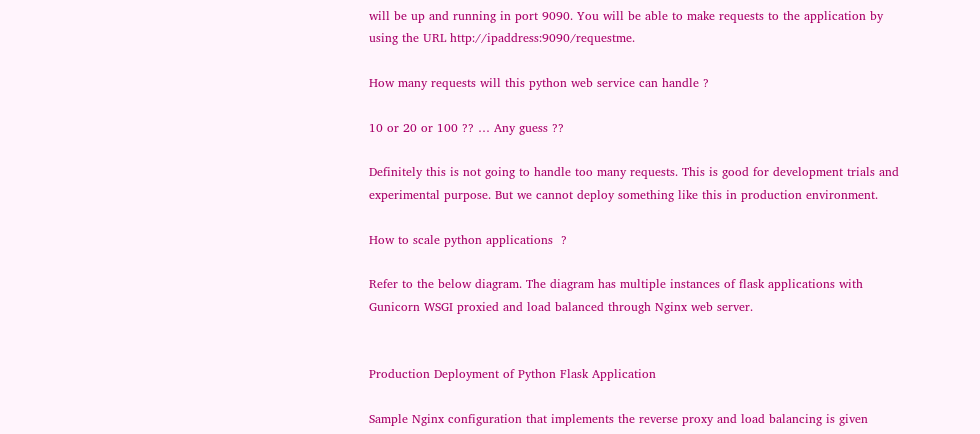will be up and running in port 9090. You will be able to make requests to the application by using the URL http://ipaddress:9090/requestme.

How many requests will this python web service can handle ?

10 or 20 or 100 ?? … Any guess ??

Definitely this is not going to handle too many requests. This is good for development trials and experimental purpose. But we cannot deploy something like this in production environment.

How to scale python applications  ?

Refer to the below diagram. The diagram has multiple instances of flask applications with Gunicorn WSGI proxied and load balanced through Nginx web server.


Production Deployment of Python Flask Application

Sample Nginx configuration that implements the reverse proxy and load balancing is given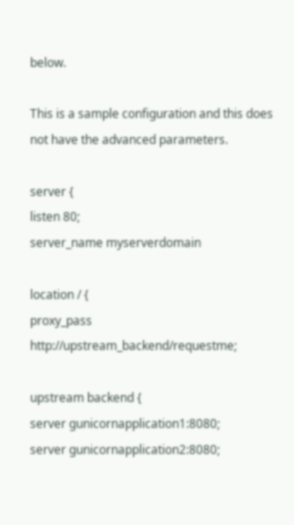below.

This is a sample configuration and this does not have the advanced parameters.

server {
listen 80;
server_name myserverdomain

location / {
proxy_pass http://upstream_backend/requestme;

upstream backend {
server gunicornapplication1:8080;
server gunicornapplication2:8080;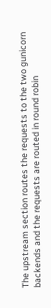The upstream section routes the requests to the two gunicorn backends and the requests are routed in round robin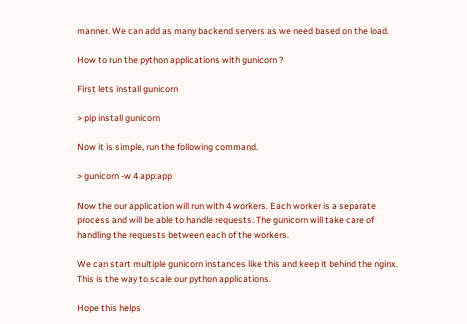manner. We can add as many backend servers as we need based on the load.

How to run the python applications with gunicorn ?

First lets install gunicorn

> pip install gunicorn

Now it is simple, run the following command.

> gunicorn -w 4 app:app

Now the our application will run with 4 workers. Each worker is a separate process and will be able to handle requests. The gunicorn will take care of handling the requests between each of the workers.

We can start multiple gunicorn instances like this and keep it behind the nginx. This is the way to scale our python applications.

Hope this helps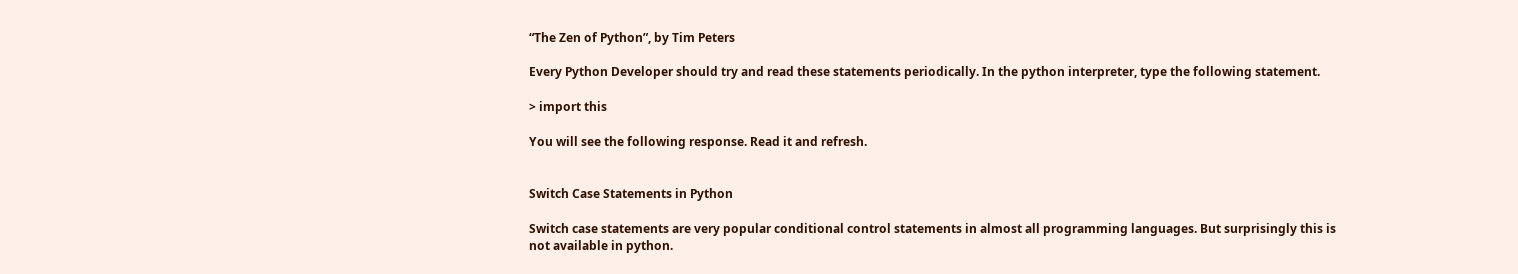“The Zen of Python”, by Tim Peters

Every Python Developer should try and read these statements periodically. In the python interpreter, type the following statement.

> import this

You will see the following response. Read it and refresh.


Switch Case Statements in Python

Switch case statements are very popular conditional control statements in almost all programming languages. But surprisingly this is not available in python.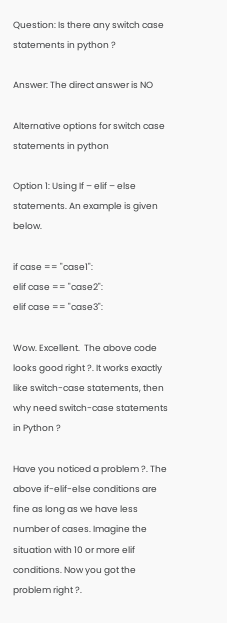Question: Is there any switch case statements in python ?

Answer: The direct answer is NO

Alternative options for switch case statements in python

Option 1: Using If – elif – else statements. An example is given below.

if case == "case1":
elif case == "case2":
elif case == "case3":

Wow. Excellent.  The above code looks good right ?. It works exactly like switch-case statements, then why need switch-case statements in Python ?

Have you noticed a problem ?. The above if-elif-else conditions are fine as long as we have less number of cases. Imagine the situation with 10 or more elif conditions. Now you got the problem right ?.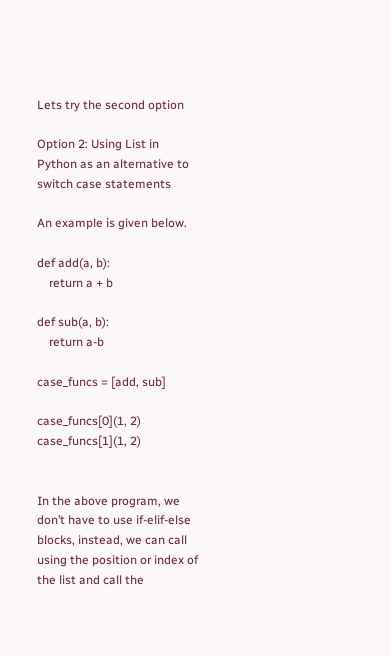Lets try the second option

Option 2: Using List in Python as an alternative to switch case statements

An example is given below.

def add(a, b):
    return a + b

def sub(a, b):
    return a-b

case_funcs = [add, sub]

case_funcs[0](1, 2)
case_funcs[1](1, 2)


In the above program, we don’t have to use if-elif-else blocks, instead, we can call using the position or index of the list and call the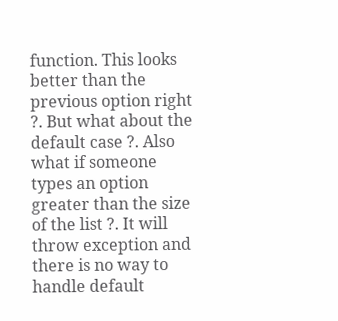function. This looks better than the previous option right ?. But what about the default case ?. Also what if someone types an option greater than the size of the list ?. It will throw exception and there is no way to handle default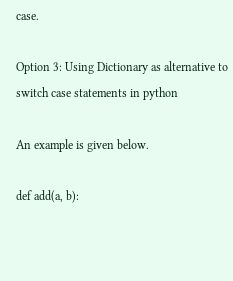case.

Option 3: Using Dictionary as alternative to switch case statements in python

An example is given below.

def add(a, b):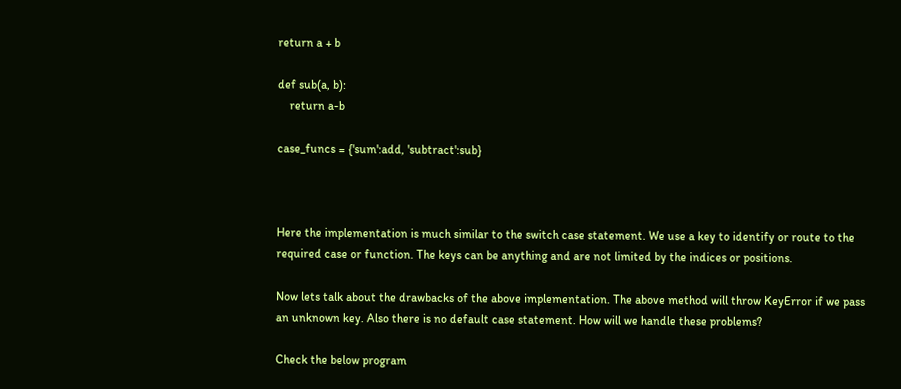return a + b

def sub(a, b):
    return a-b

case_funcs = {'sum':add, 'subtract':sub}



Here the implementation is much similar to the switch case statement. We use a key to identify or route to the required case or function. The keys can be anything and are not limited by the indices or positions.

Now lets talk about the drawbacks of the above implementation. The above method will throw KeyError if we pass an unknown key. Also there is no default case statement. How will we handle these problems?

Check the below program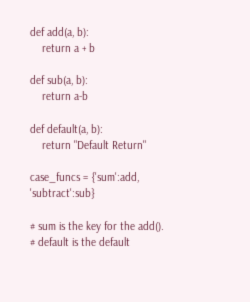def add(a, b):
    return a + b

def sub(a, b):
    return a-b

def default(a, b):
    return "Default Return"

case_funcs = {'sum':add, 'subtract':sub}

# sum is the key for the add().
# default is the default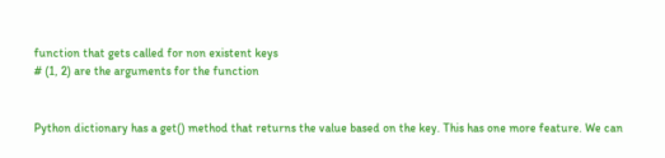function that gets called for non existent keys
# (1, 2) are the arguments for the function


Python dictionary has a get() method that returns the value based on the key. This has one more feature. We can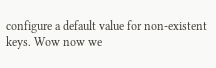configure a default value for non-existent keys. Wow now we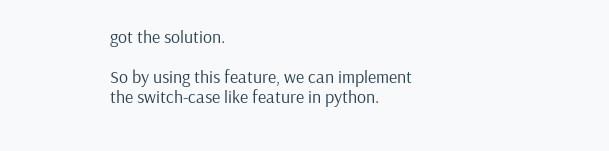got the solution.

So by using this feature, we can implement the switch-case like feature in python.